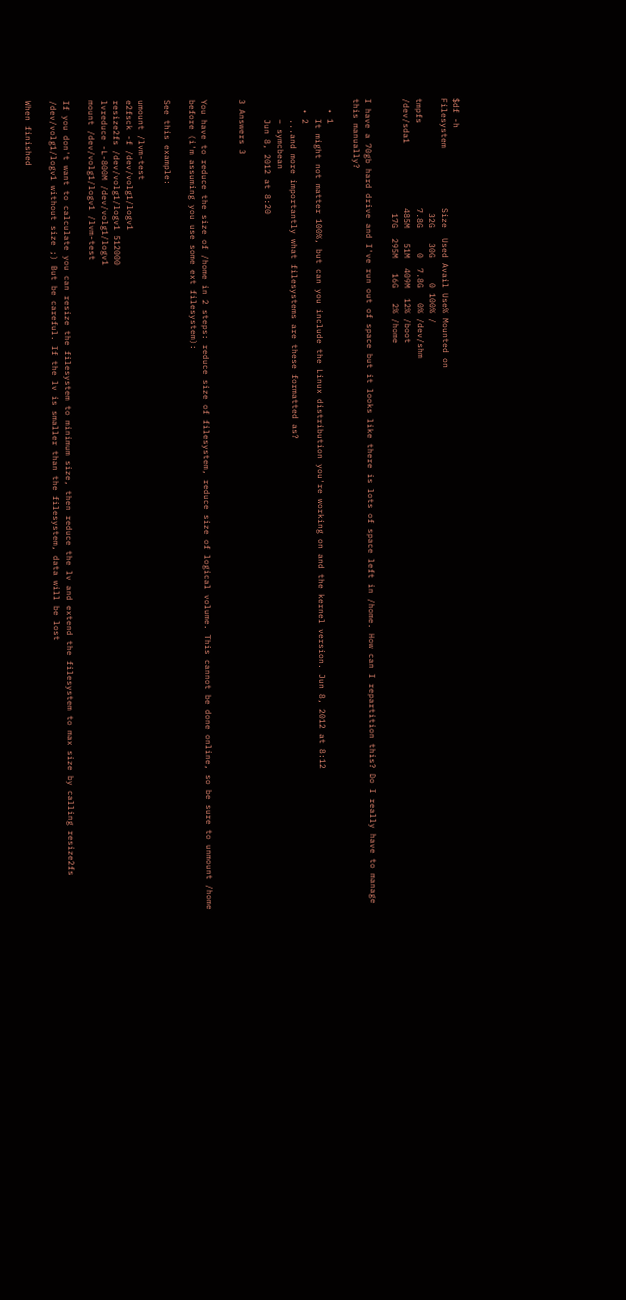$df -h
Filesystem            Size  Used Avail Use% Mounted on
                       32G   30G     0 100% /
tmpfs                 7.8G     0  7.8G   0% /dev/shm
/dev/sda1             485M   51M  409M  12% /boot
                       17G  295M   16G   2% /home

I have a 70gb hard drive and I've run out of space but it looks like there is lots of space left in /home. How can I repartition this? Do I really have to manage this manually?

  • 1
    It might not matter 100%, but can you include the Linux distribution you're working on and the kernel version. Jun 8, 2012 at 8:12
  • 2
    ...and more importantly what filesystems are these formatted as?
    – symcbean
    Jun 8, 2012 at 8:20

3 Answers 3


You have to reduce the size of /home in 2 steps: reduce size of filesystem, reduce size of logical volume. This cannot be done online, so be sure to unmount /home before (i'm assuming you use some ext filesystem):

See this example:

umount /lvm-test
e2fsck -f /dev/volg1/logv1
resize2fs /dev/volg1/logv1 512000
lvreduce -L-800M /dev/volg1/logv1
mount /dev/volg1/logv1 /lvm-test

If you don't want to calculate you can resize the filesystem to minimum size, then reduce the lv and extend the filesystem to max size by calling resize2fs /dev/volg1/logv1 without size ;) But be careful. If the lv is smaller than the filesystem, data will be lost

When finished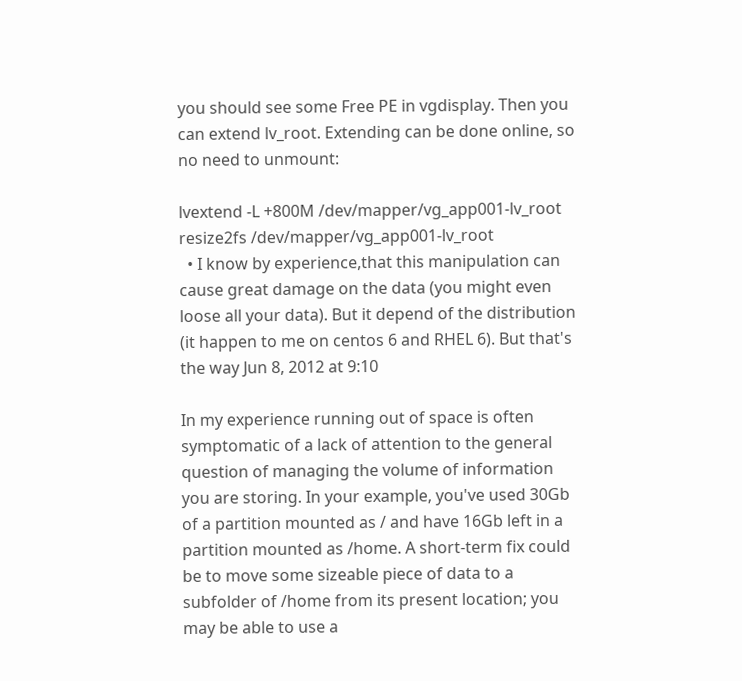you should see some Free PE in vgdisplay. Then you can extend lv_root. Extending can be done online, so no need to unmount:

lvextend -L +800M /dev/mapper/vg_app001-lv_root
resize2fs /dev/mapper/vg_app001-lv_root
  • I know by experience,that this manipulation can cause great damage on the data (you might even loose all your data). But it depend of the distribution (it happen to me on centos 6 and RHEL 6). But that's the way Jun 8, 2012 at 9:10

In my experience running out of space is often symptomatic of a lack of attention to the general question of managing the volume of information you are storing. In your example, you've used 30Gb of a partition mounted as / and have 16Gb left in a partition mounted as /home. A short-term fix could be to move some sizeable piece of data to a subfolder of /home from its present location; you may be able to use a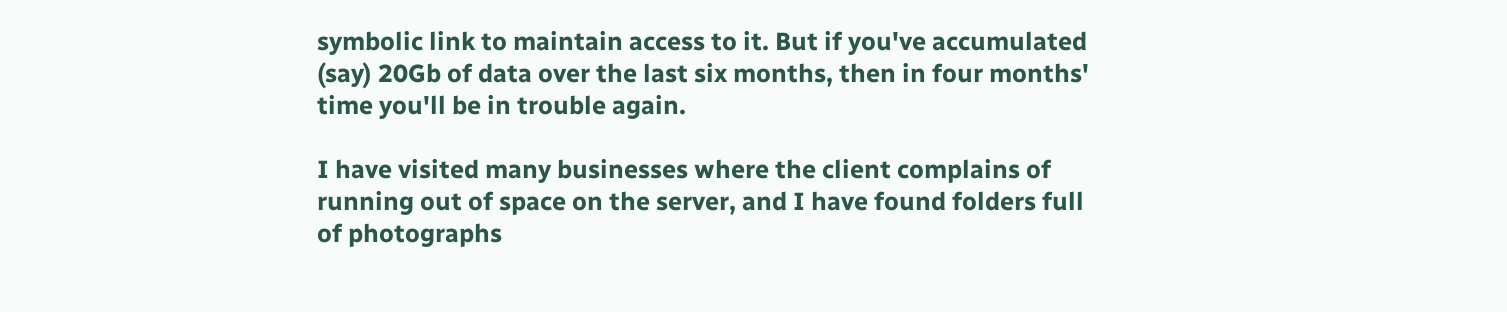symbolic link to maintain access to it. But if you've accumulated (say) 20Gb of data over the last six months, then in four months' time you'll be in trouble again.

I have visited many businesses where the client complains of running out of space on the server, and I have found folders full of photographs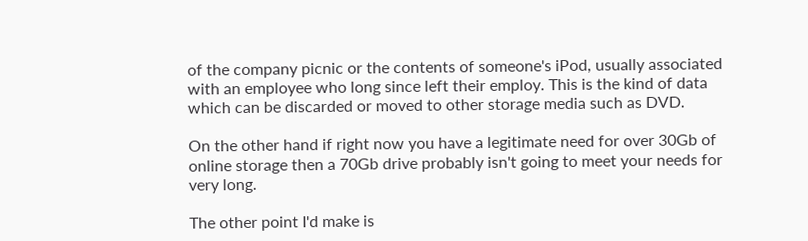of the company picnic or the contents of someone's iPod, usually associated with an employee who long since left their employ. This is the kind of data which can be discarded or moved to other storage media such as DVD.

On the other hand if right now you have a legitimate need for over 30Gb of online storage then a 70Gb drive probably isn't going to meet your needs for very long.

The other point I'd make is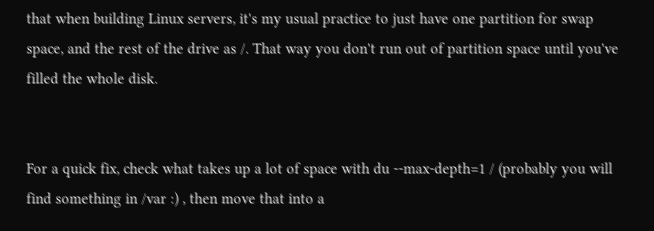that when building Linux servers, it's my usual practice to just have one partition for swap space, and the rest of the drive as /. That way you don't run out of partition space until you've filled the whole disk.


For a quick fix, check what takes up a lot of space with du --max-depth=1 / (probably you will find something in /var :) , then move that into a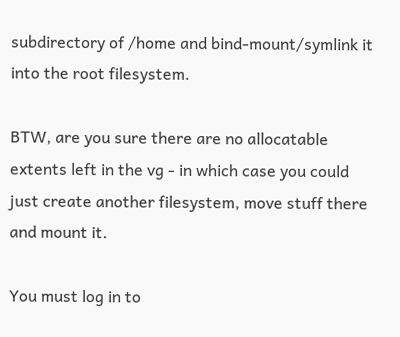subdirectory of /home and bind-mount/symlink it into the root filesystem.

BTW, are you sure there are no allocatable extents left in the vg - in which case you could just create another filesystem, move stuff there and mount it.

You must log in to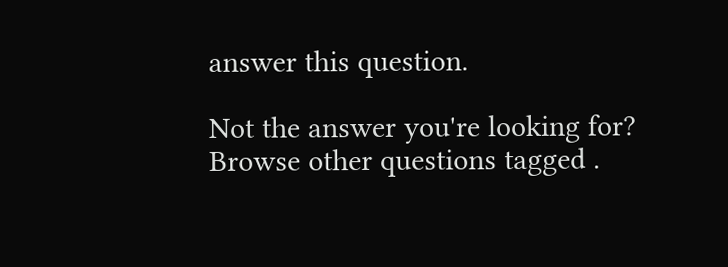answer this question.

Not the answer you're looking for? Browse other questions tagged .